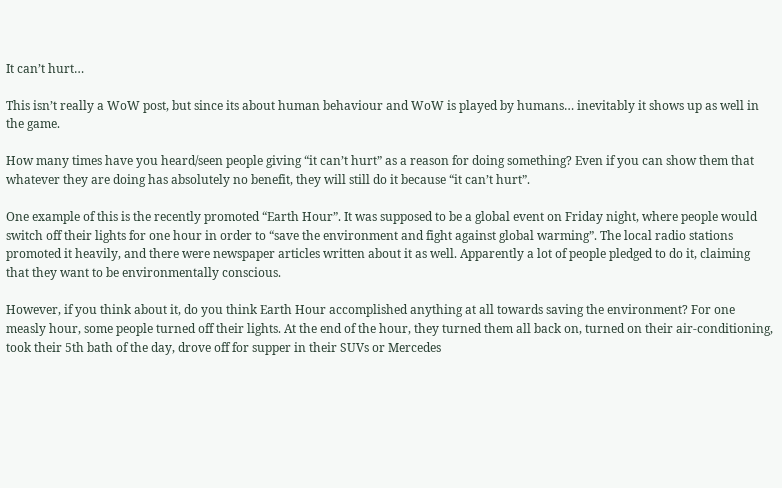It can’t hurt…

This isn’t really a WoW post, but since its about human behaviour and WoW is played by humans… inevitably it shows up as well in the game.

How many times have you heard/seen people giving “it can’t hurt” as a reason for doing something? Even if you can show them that whatever they are doing has absolutely no benefit, they will still do it because “it can’t hurt”.

One example of this is the recently promoted “Earth Hour”. It was supposed to be a global event on Friday night, where people would switch off their lights for one hour in order to “save the environment and fight against global warming”. The local radio stations promoted it heavily, and there were newspaper articles written about it as well. Apparently a lot of people pledged to do it, claiming that they want to be environmentally conscious.

However, if you think about it, do you think Earth Hour accomplished anything at all towards saving the environment? For one measly hour, some people turned off their lights. At the end of the hour, they turned them all back on, turned on their air-conditioning, took their 5th bath of the day, drove off for supper in their SUVs or Mercedes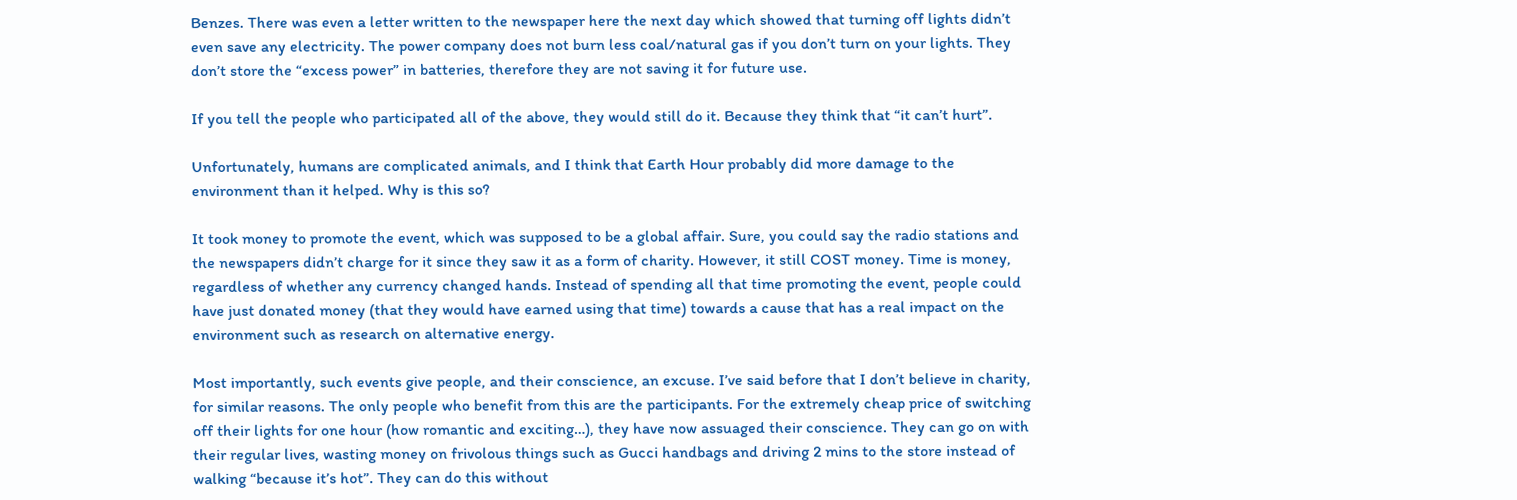Benzes. There was even a letter written to the newspaper here the next day which showed that turning off lights didn’t even save any electricity. The power company does not burn less coal/natural gas if you don’t turn on your lights. They don’t store the “excess power” in batteries, therefore they are not saving it for future use.

If you tell the people who participated all of the above, they would still do it. Because they think that “it can’t hurt”.

Unfortunately, humans are complicated animals, and I think that Earth Hour probably did more damage to the environment than it helped. Why is this so?

It took money to promote the event, which was supposed to be a global affair. Sure, you could say the radio stations and the newspapers didn’t charge for it since they saw it as a form of charity. However, it still COST money. Time is money, regardless of whether any currency changed hands. Instead of spending all that time promoting the event, people could have just donated money (that they would have earned using that time) towards a cause that has a real impact on the environment such as research on alternative energy.

Most importantly, such events give people, and their conscience, an excuse. I’ve said before that I don’t believe in charity, for similar reasons. The only people who benefit from this are the participants. For the extremely cheap price of switching off their lights for one hour (how romantic and exciting…), they have now assuaged their conscience. They can go on with their regular lives, wasting money on frivolous things such as Gucci handbags and driving 2 mins to the store instead of walking “because it’s hot”. They can do this without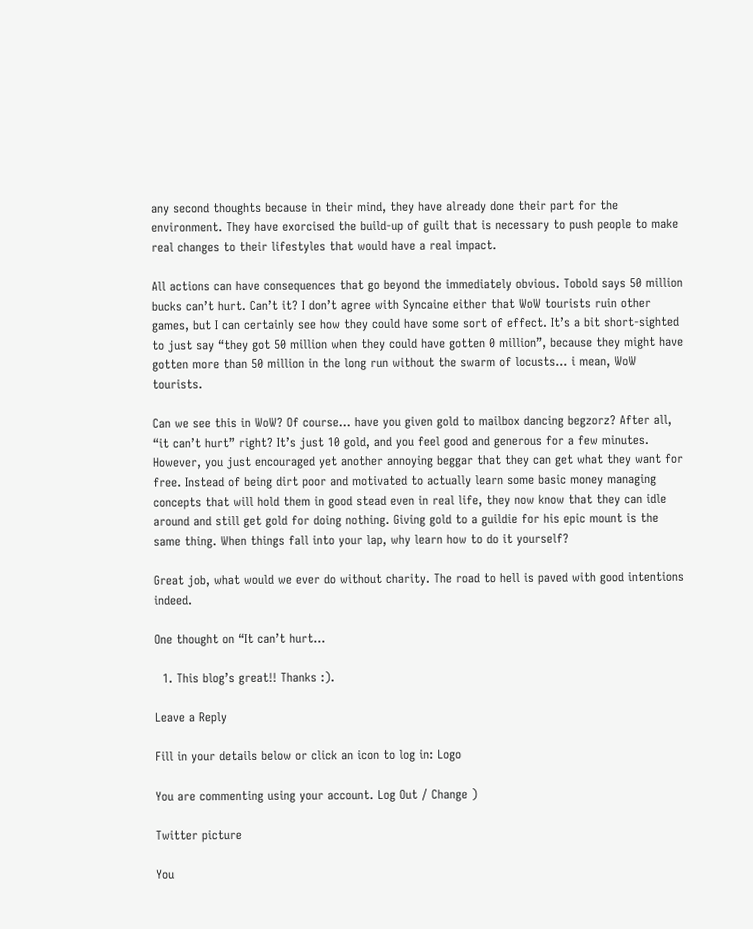any second thoughts because in their mind, they have already done their part for the environment. They have exorcised the build-up of guilt that is necessary to push people to make real changes to their lifestyles that would have a real impact.

All actions can have consequences that go beyond the immediately obvious. Tobold says 50 million bucks can’t hurt. Can’t it? I don’t agree with Syncaine either that WoW tourists ruin other games, but I can certainly see how they could have some sort of effect. It’s a bit short-sighted to just say “they got 50 million when they could have gotten 0 million”, because they might have gotten more than 50 million in the long run without the swarm of locusts… i mean, WoW tourists.

Can we see this in WoW? Of course… have you given gold to mailbox dancing begzorz? After all, “it can’t hurt” right? It’s just 10 gold, and you feel good and generous for a few minutes. However, you just encouraged yet another annoying beggar that they can get what they want for free. Instead of being dirt poor and motivated to actually learn some basic money managing concepts that will hold them in good stead even in real life, they now know that they can idle around and still get gold for doing nothing. Giving gold to a guildie for his epic mount is the same thing. When things fall into your lap, why learn how to do it yourself?

Great job, what would we ever do without charity. The road to hell is paved with good intentions indeed.

One thought on “It can’t hurt…

  1. This blog’s great!! Thanks :).

Leave a Reply

Fill in your details below or click an icon to log in: Logo

You are commenting using your account. Log Out / Change )

Twitter picture

You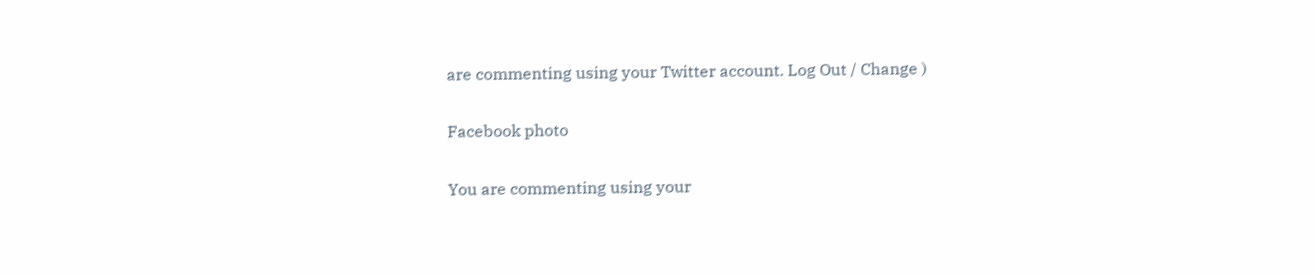are commenting using your Twitter account. Log Out / Change )

Facebook photo

You are commenting using your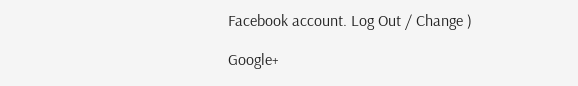Facebook account. Log Out / Change )

Google+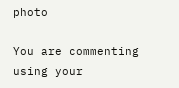photo

You are commenting using your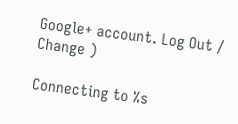Google+ account. Log Out / Change )

Connecting to %s